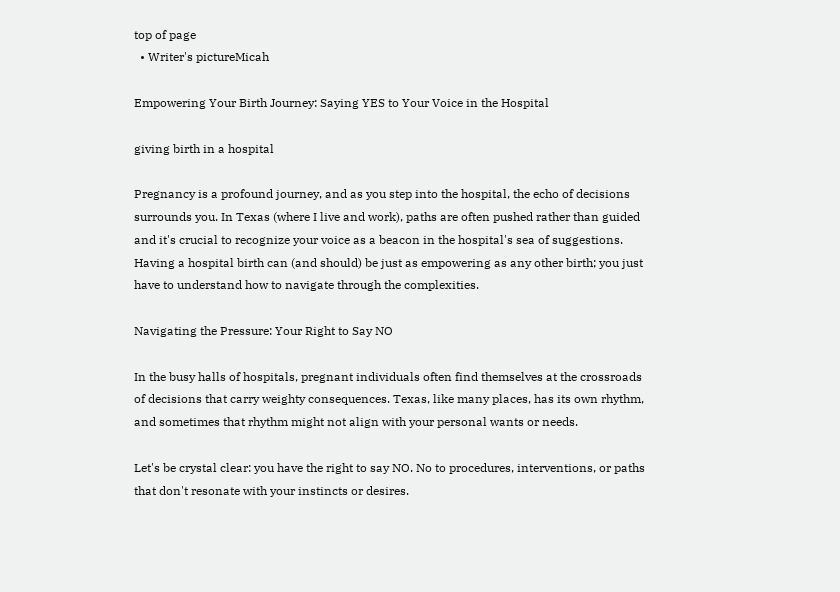top of page
  • Writer's pictureMicah

Empowering Your Birth Journey: Saying YES to Your Voice in the Hospital

giving birth in a hospital

Pregnancy is a profound journey, and as you step into the hospital, the echo of decisions surrounds you. In Texas (where I live and work), paths are often pushed rather than guided and it's crucial to recognize your voice as a beacon in the hospital's sea of suggestions. Having a hospital birth can (and should) be just as empowering as any other birth; you just have to understand how to navigate through the complexities.

Navigating the Pressure: Your Right to Say NO

In the busy halls of hospitals, pregnant individuals often find themselves at the crossroads of decisions that carry weighty consequences. Texas, like many places, has its own rhythm, and sometimes that rhythm might not align with your personal wants or needs.

Let's be crystal clear: you have the right to say NO. No to procedures, interventions, or paths that don't resonate with your instincts or desires.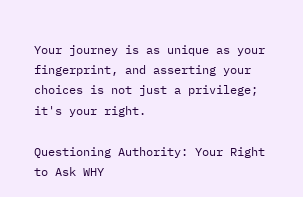Your journey is as unique as your fingerprint, and asserting your choices is not just a privilege; it's your right.

Questioning Authority: Your Right to Ask WHY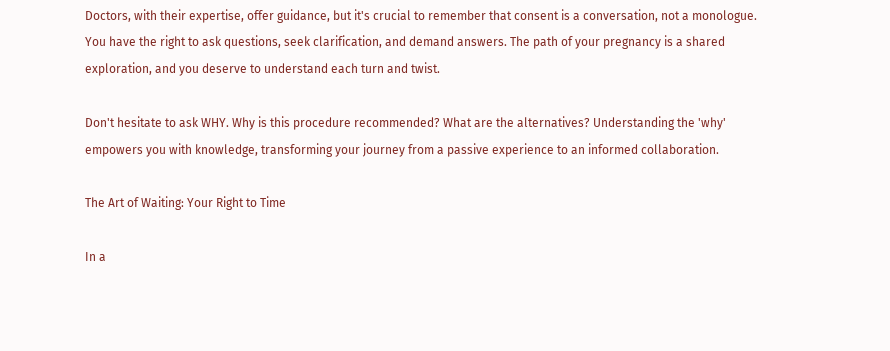Doctors, with their expertise, offer guidance, but it's crucial to remember that consent is a conversation, not a monologue. You have the right to ask questions, seek clarification, and demand answers. The path of your pregnancy is a shared exploration, and you deserve to understand each turn and twist.

Don't hesitate to ask WHY. Why is this procedure recommended? What are the alternatives? Understanding the 'why' empowers you with knowledge, transforming your journey from a passive experience to an informed collaboration.

The Art of Waiting: Your Right to Time

In a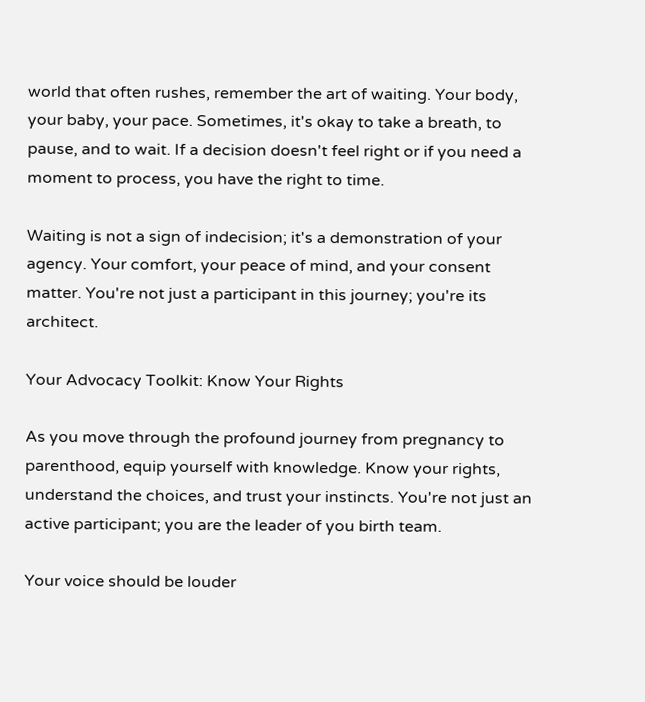world that often rushes, remember the art of waiting. Your body, your baby, your pace. Sometimes, it's okay to take a breath, to pause, and to wait. If a decision doesn't feel right or if you need a moment to process, you have the right to time.

Waiting is not a sign of indecision; it's a demonstration of your agency. Your comfort, your peace of mind, and your consent matter. You're not just a participant in this journey; you're its architect.

Your Advocacy Toolkit: Know Your Rights

As you move through the profound journey from pregnancy to parenthood, equip yourself with knowledge. Know your rights, understand the choices, and trust your instincts. You're not just an active participant; you are the leader of you birth team.

Your voice should be louder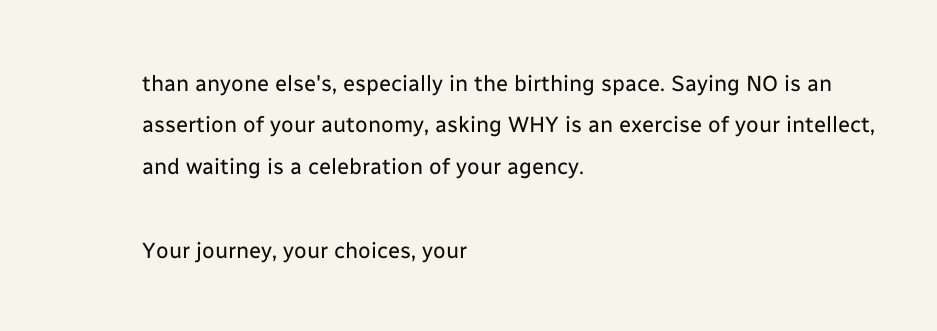than anyone else's, especially in the birthing space. Saying NO is an assertion of your autonomy, asking WHY is an exercise of your intellect, and waiting is a celebration of your agency.

Your journey, your choices, your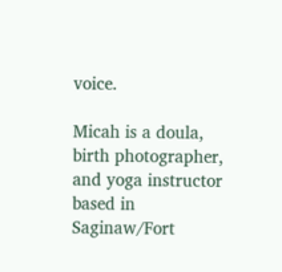voice.

Micah is a doula, birth photographer, and yoga instructor based in Saginaw/Fort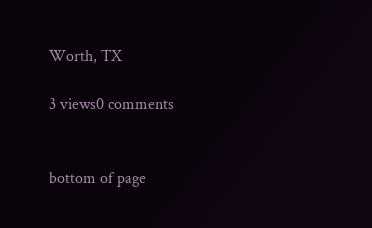Worth, TX

3 views0 comments


bottom of page